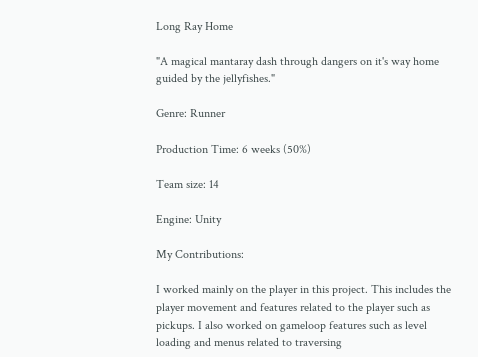Long Ray Home

"A magical mantaray dash through dangers on it's way home guided by the jellyfishes."

Genre: Runner

Production Time: 6 weeks (50%)

Team size: 14

Engine: Unity

My Contributions:

I worked mainly on the player in this project. This includes the player movement and features related to the player such as pickups. I also worked on gameloop features such as level loading and menus related to traversing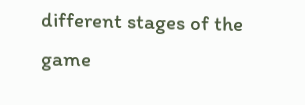different stages of the game